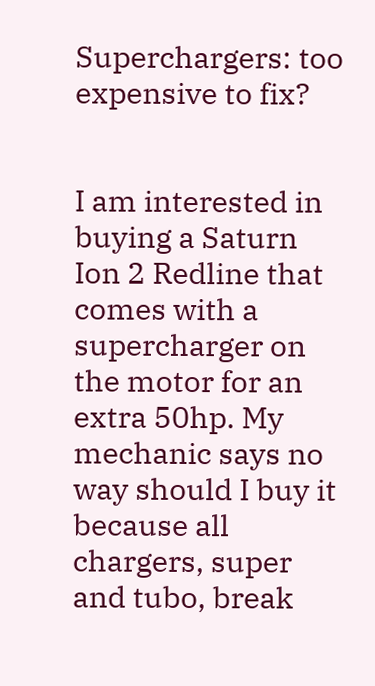Superchargers: too expensive to fix?


I am interested in buying a Saturn Ion 2 Redline that comes with a supercharger on the motor for an extra 50hp. My mechanic says no way should I buy it because all chargers, super and tubo, break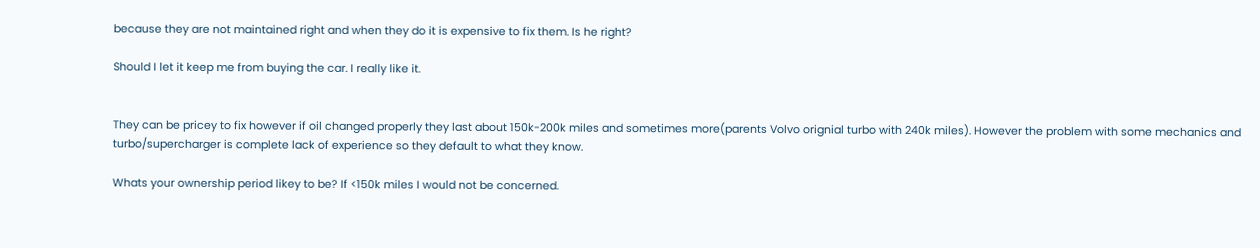because they are not maintained right and when they do it is expensive to fix them. Is he right?

Should I let it keep me from buying the car. I really like it.


They can be pricey to fix however if oil changed properly they last about 150k-200k miles and sometimes more(parents Volvo orignial turbo with 240k miles). However the problem with some mechanics and turbo/supercharger is complete lack of experience so they default to what they know.

Whats your ownership period likey to be? If <150k miles I would not be concerned.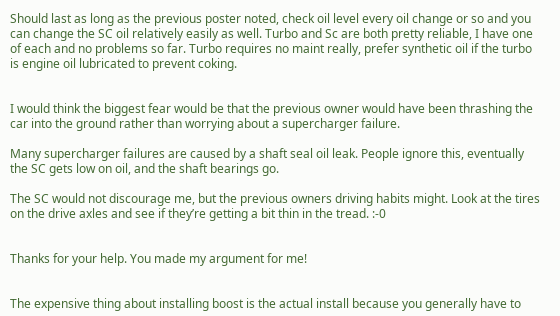Should last as long as the previous poster noted, check oil level every oil change or so and you can change the SC oil relatively easily as well. Turbo and Sc are both pretty reliable, I have one of each and no problems so far. Turbo requires no maint really, prefer synthetic oil if the turbo is engine oil lubricated to prevent coking.


I would think the biggest fear would be that the previous owner would have been thrashing the car into the ground rather than worrying about a supercharger failure.

Many supercharger failures are caused by a shaft seal oil leak. People ignore this, eventually the SC gets low on oil, and the shaft bearings go.

The SC would not discourage me, but the previous owners driving habits might. Look at the tires on the drive axles and see if they’re getting a bit thin in the tread. :-0


Thanks for your help. You made my argument for me!


The expensive thing about installing boost is the actual install because you generally have to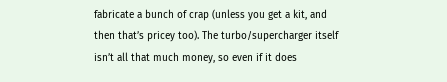fabricate a bunch of crap (unless you get a kit, and then that’s pricey too). The turbo/supercharger itself isn’t all that much money, so even if it does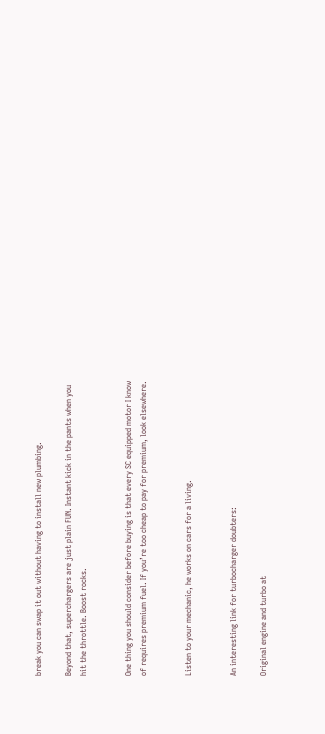break you can swap it out without having to install new plumbing.

Beyond that, superchargers are just plain FUN. Instant kick in the pants when you hit the throttle. Boost rocks.


One thing you should consider before buying is that every SC equipped motor I know of requires premium fuel. If you’re too cheap to pay for premium, look elsewhere.


Listen to your mechanic, he works on cars for a living.


An interesting link for turbocharger doubters:

Original engine and turbo at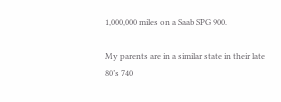1,000,000 miles on a Saab SPG 900.

My parents are in a similar state in their late 80’s 740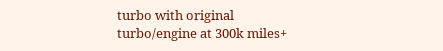turbo with original turbo/engine at 300k miles+